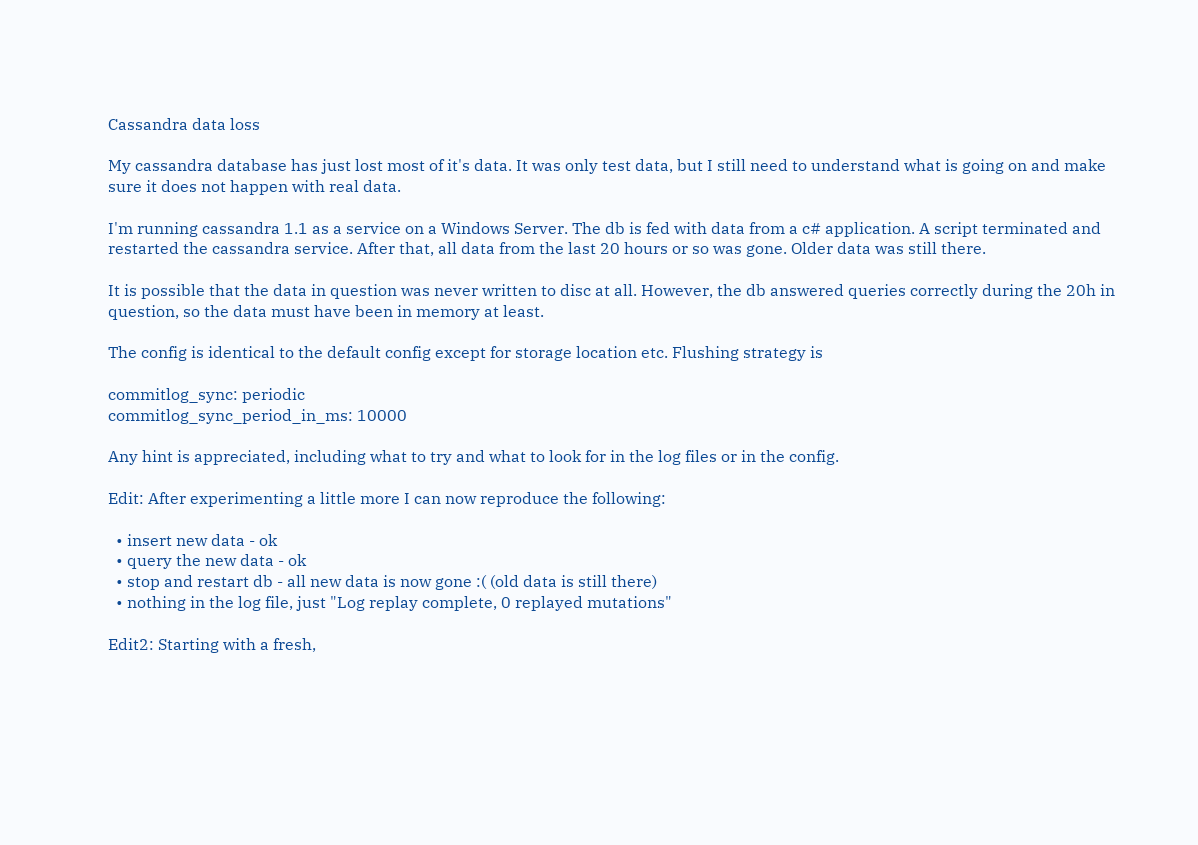Cassandra data loss

My cassandra database has just lost most of it's data. It was only test data, but I still need to understand what is going on and make sure it does not happen with real data.

I'm running cassandra 1.1 as a service on a Windows Server. The db is fed with data from a c# application. A script terminated and restarted the cassandra service. After that, all data from the last 20 hours or so was gone. Older data was still there.

It is possible that the data in question was never written to disc at all. However, the db answered queries correctly during the 20h in question, so the data must have been in memory at least.

The config is identical to the default config except for storage location etc. Flushing strategy is

commitlog_sync: periodic
commitlog_sync_period_in_ms: 10000

Any hint is appreciated, including what to try and what to look for in the log files or in the config.

Edit: After experimenting a little more I can now reproduce the following:

  • insert new data - ok
  • query the new data - ok
  • stop and restart db - all new data is now gone :( (old data is still there)
  • nothing in the log file, just "Log replay complete, 0 replayed mutations"

Edit2: Starting with a fresh,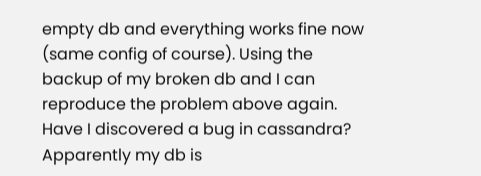empty db and everything works fine now (same config of course). Using the backup of my broken db and I can reproduce the problem above again. Have I discovered a bug in cassandra? Apparently my db is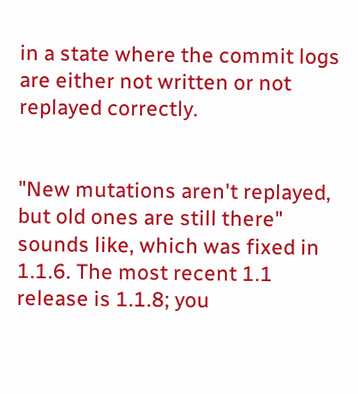in a state where the commit logs are either not written or not replayed correctly.


"New mutations aren't replayed, but old ones are still there" sounds like, which was fixed in 1.1.6. The most recent 1.1 release is 1.1.8; you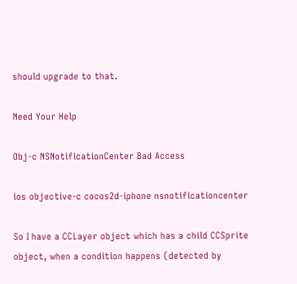should upgrade to that.

Need Your Help

Obj-c NSNotificationCenter Bad Access

ios objective-c cocos2d-iphone nsnotificationcenter

So I have a CCLayer object which has a child CCSprite object, when a condition happens (detected by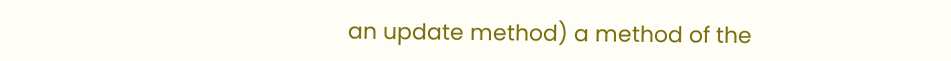an update method) a method of the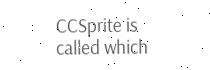CCSprite is called which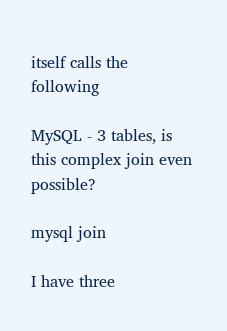itself calls the following

MySQL - 3 tables, is this complex join even possible?

mysql join

I have three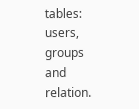tables: users, groups and relation.